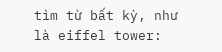tìm từ bất kỳ, như là eiffel tower: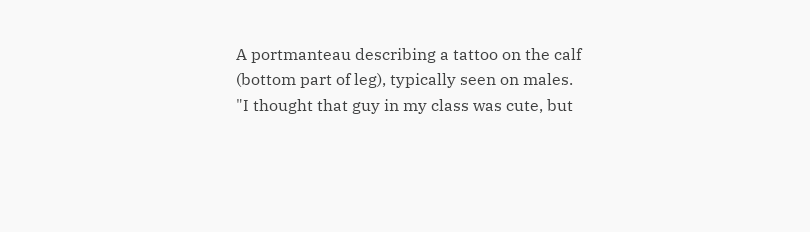A portmanteau describing a tattoo on the calf (bottom part of leg), typically seen on males.
"I thought that guy in my class was cute, but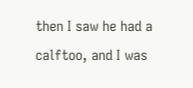then I saw he had a calftoo, and I was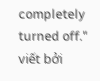completely turned off."
viết bởi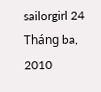sailorgirl 24 Tháng ba, 2010